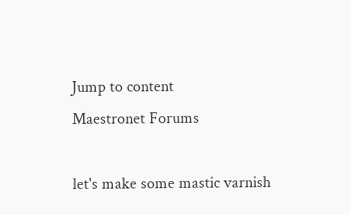Jump to content
Maestronet Forums

let's make some mastic varnish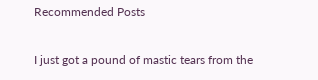Recommended Posts

I just got a pound of mastic tears from the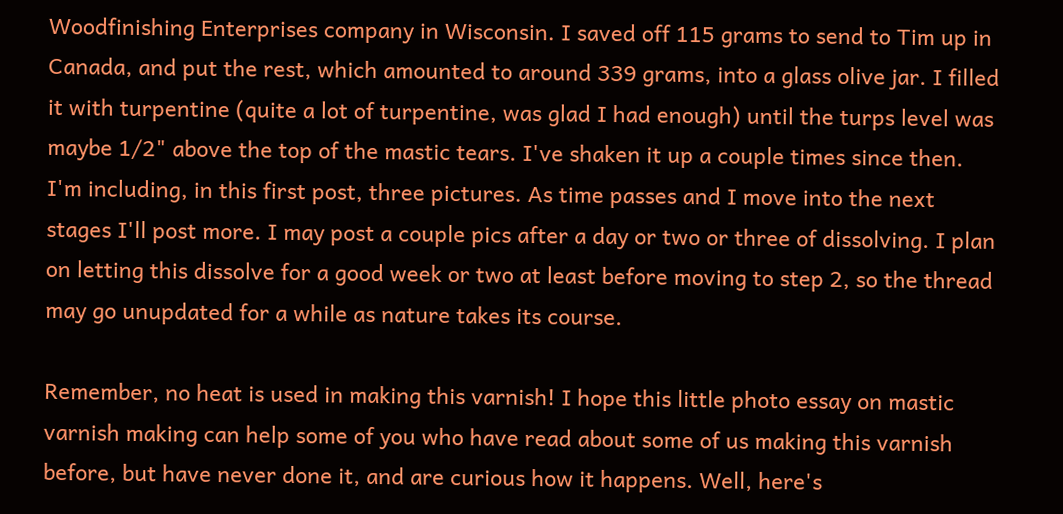Woodfinishing Enterprises company in Wisconsin. I saved off 115 grams to send to Tim up in Canada, and put the rest, which amounted to around 339 grams, into a glass olive jar. I filled it with turpentine (quite a lot of turpentine, was glad I had enough) until the turps level was maybe 1/2" above the top of the mastic tears. I've shaken it up a couple times since then. I'm including, in this first post, three pictures. As time passes and I move into the next stages I'll post more. I may post a couple pics after a day or two or three of dissolving. I plan on letting this dissolve for a good week or two at least before moving to step 2, so the thread may go unupdated for a while as nature takes its course.

Remember, no heat is used in making this varnish! I hope this little photo essay on mastic varnish making can help some of you who have read about some of us making this varnish before, but have never done it, and are curious how it happens. Well, here's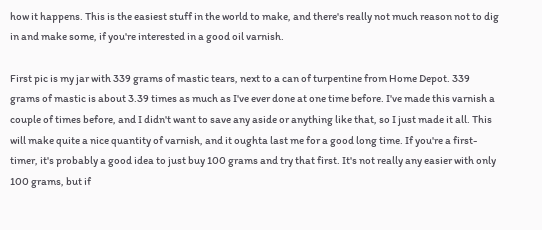how it happens. This is the easiest stuff in the world to make, and there's really not much reason not to dig in and make some, if you're interested in a good oil varnish.

First pic is my jar with 339 grams of mastic tears, next to a can of turpentine from Home Depot. 339 grams of mastic is about 3.39 times as much as I've ever done at one time before. I've made this varnish a couple of times before, and I didn't want to save any aside or anything like that, so I just made it all. This will make quite a nice quantity of varnish, and it oughta last me for a good long time. If you're a first-timer, it's probably a good idea to just buy 100 grams and try that first. It's not really any easier with only 100 grams, but if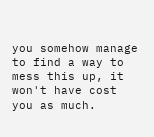you somehow manage to find a way to mess this up, it won't have cost you as much.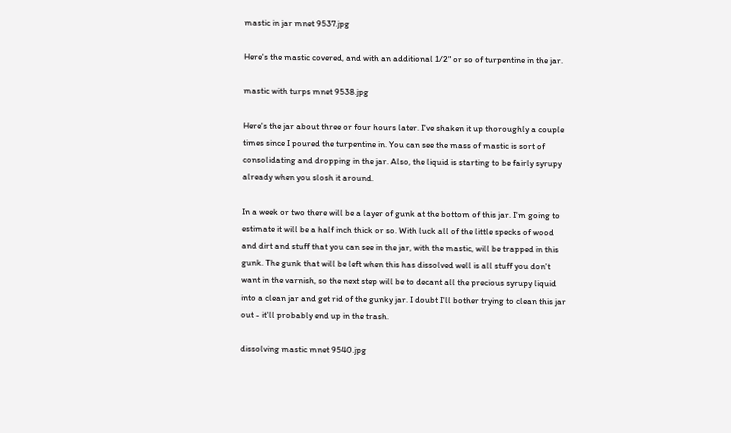mastic in jar mnet 9537.jpg

Here's the mastic covered, and with an additional 1/2" or so of turpentine in the jar.

mastic with turps mnet 9538.jpg

Here's the jar about three or four hours later. I've shaken it up thoroughly a couple times since I poured the turpentine in. You can see the mass of mastic is sort of consolidating and dropping in the jar. Also, the liquid is starting to be fairly syrupy already when you slosh it around.

In a week or two there will be a layer of gunk at the bottom of this jar. I'm going to estimate it will be a half inch thick or so. With luck all of the little specks of wood and dirt and stuff that you can see in the jar, with the mastic, will be trapped in this gunk. The gunk that will be left when this has dissolved well is all stuff you don't want in the varnish, so the next step will be to decant all the precious syrupy liquid into a clean jar and get rid of the gunky jar. I doubt I'll bother trying to clean this jar out - it'll probably end up in the trash.

dissolving mastic mnet 9540.jpg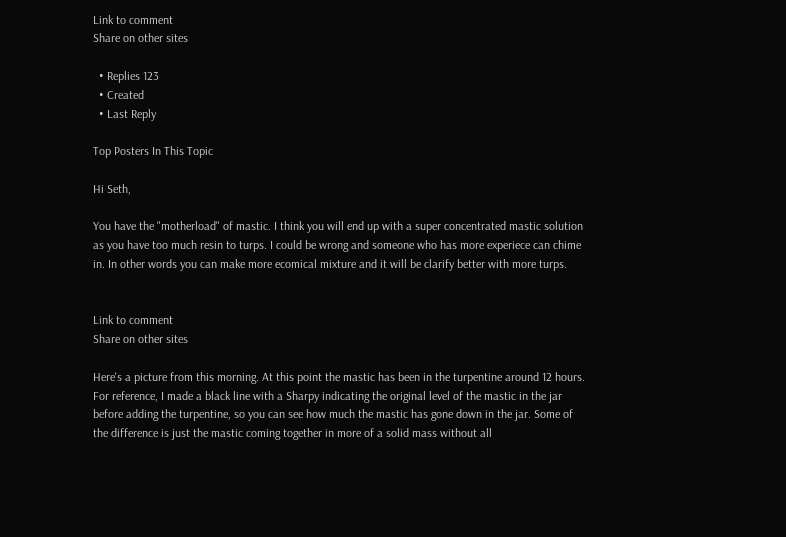Link to comment
Share on other sites

  • Replies 123
  • Created
  • Last Reply

Top Posters In This Topic

Hi Seth,

You have the "motherload" of mastic. I think you will end up with a super concentrated mastic solution as you have too much resin to turps. I could be wrong and someone who has more experiece can chime in. In other words you can make more ecomical mixture and it will be clarify better with more turps.


Link to comment
Share on other sites

Here's a picture from this morning. At this point the mastic has been in the turpentine around 12 hours. For reference, I made a black line with a Sharpy indicating the original level of the mastic in the jar before adding the turpentine, so you can see how much the mastic has gone down in the jar. Some of the difference is just the mastic coming together in more of a solid mass without all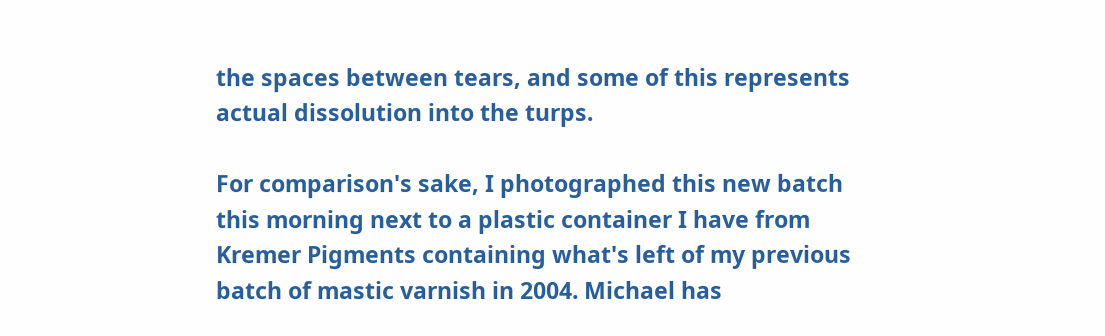the spaces between tears, and some of this represents actual dissolution into the turps.

For comparison's sake, I photographed this new batch this morning next to a plastic container I have from Kremer Pigments containing what's left of my previous batch of mastic varnish in 2004. Michael has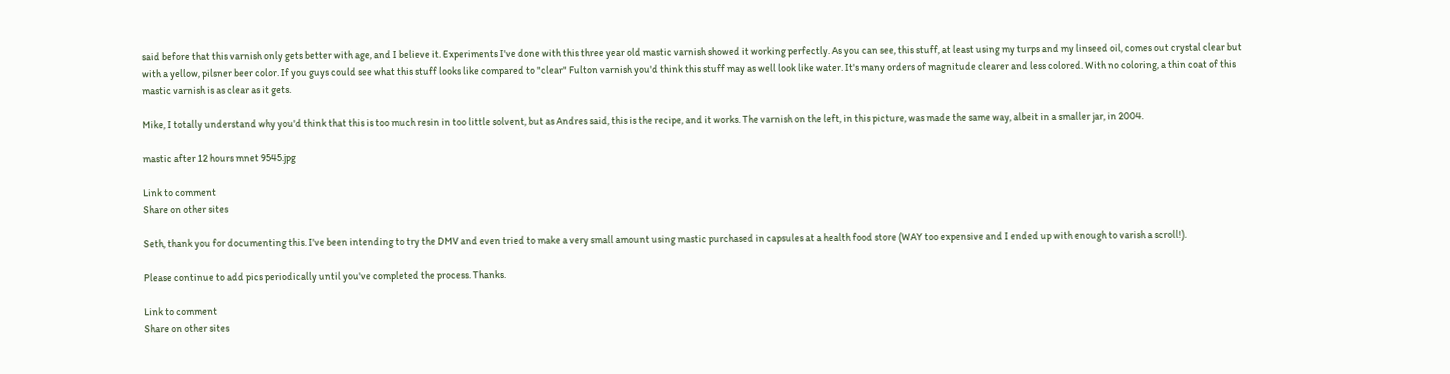said before that this varnish only gets better with age, and I believe it. Experiments I've done with this three year old mastic varnish showed it working perfectly. As you can see, this stuff, at least using my turps and my linseed oil, comes out crystal clear but with a yellow, pilsner beer color. If you guys could see what this stuff looks like compared to "clear" Fulton varnish you'd think this stuff may as well look like water. It's many orders of magnitude clearer and less colored. With no coloring, a thin coat of this mastic varnish is as clear as it gets.

Mike, I totally understand why you'd think that this is too much resin in too little solvent, but as Andres said, this is the recipe, and it works. The varnish on the left, in this picture, was made the same way, albeit in a smaller jar, in 2004.

mastic after 12 hours mnet 9545.jpg

Link to comment
Share on other sites

Seth, thank you for documenting this. I've been intending to try the DMV and even tried to make a very small amount using mastic purchased in capsules at a health food store (WAY too expensive and I ended up with enough to varish a scroll!).

Please continue to add pics periodically until you've completed the process. Thanks.

Link to comment
Share on other sites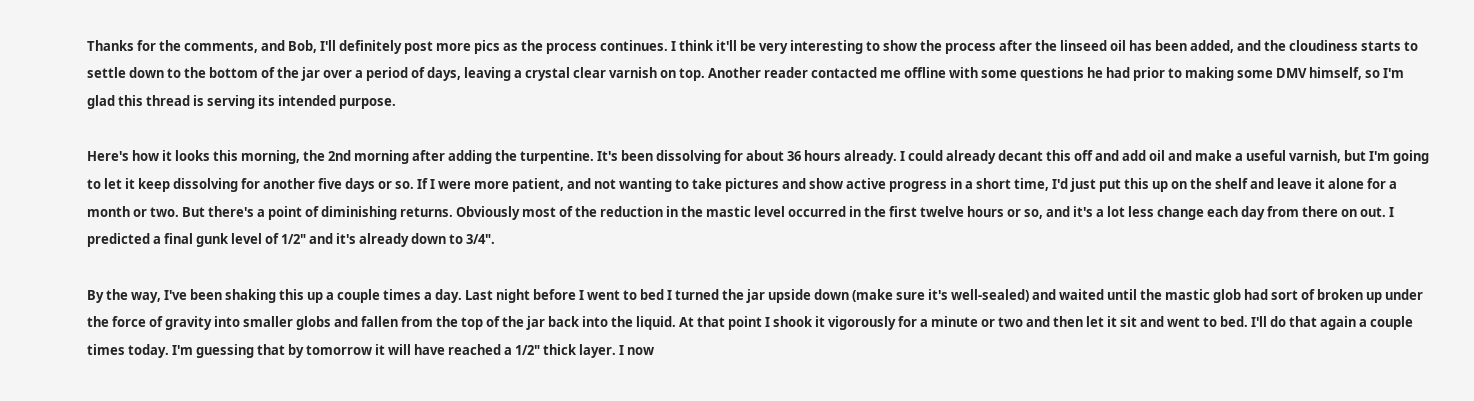Thanks for the comments, and Bob, I'll definitely post more pics as the process continues. I think it'll be very interesting to show the process after the linseed oil has been added, and the cloudiness starts to settle down to the bottom of the jar over a period of days, leaving a crystal clear varnish on top. Another reader contacted me offline with some questions he had prior to making some DMV himself, so I'm glad this thread is serving its intended purpose.

Here's how it looks this morning, the 2nd morning after adding the turpentine. It's been dissolving for about 36 hours already. I could already decant this off and add oil and make a useful varnish, but I'm going to let it keep dissolving for another five days or so. If I were more patient, and not wanting to take pictures and show active progress in a short time, I'd just put this up on the shelf and leave it alone for a month or two. But there's a point of diminishing returns. Obviously most of the reduction in the mastic level occurred in the first twelve hours or so, and it's a lot less change each day from there on out. I predicted a final gunk level of 1/2" and it's already down to 3/4".

By the way, I've been shaking this up a couple times a day. Last night before I went to bed I turned the jar upside down (make sure it's well-sealed) and waited until the mastic glob had sort of broken up under the force of gravity into smaller globs and fallen from the top of the jar back into the liquid. At that point I shook it vigorously for a minute or two and then let it sit and went to bed. I'll do that again a couple times today. I'm guessing that by tomorrow it will have reached a 1/2" thick layer. I now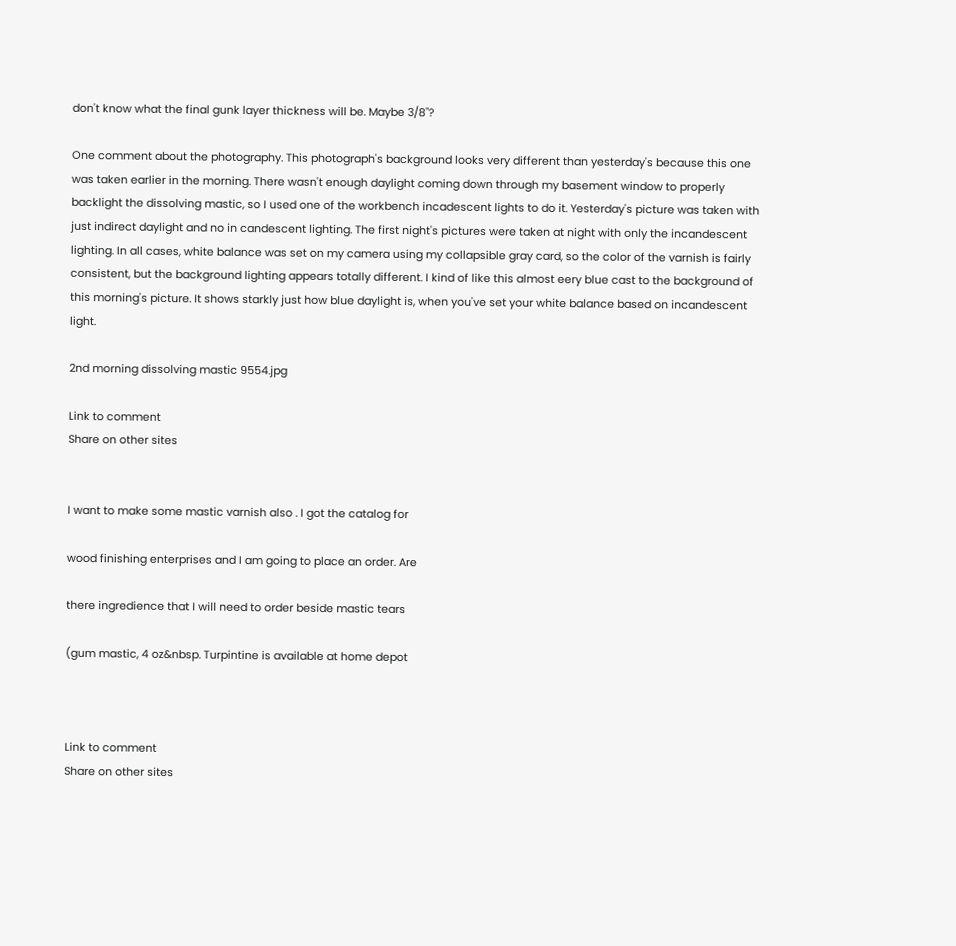don't know what the final gunk layer thickness will be. Maybe 3/8"?

One comment about the photography. This photograph's background looks very different than yesterday's because this one was taken earlier in the morning. There wasn't enough daylight coming down through my basement window to properly backlight the dissolving mastic, so I used one of the workbench incadescent lights to do it. Yesterday's picture was taken with just indirect daylight and no in candescent lighting. The first night's pictures were taken at night with only the incandescent lighting. In all cases, white balance was set on my camera using my collapsible gray card, so the color of the varnish is fairly consistent, but the background lighting appears totally different. I kind of like this almost eery blue cast to the background of this morning's picture. It shows starkly just how blue daylight is, when you've set your white balance based on incandescent light.

2nd morning dissolving mastic 9554.jpg

Link to comment
Share on other sites


I want to make some mastic varnish also . I got the catalog for

wood finishing enterprises and I am going to place an order. Are

there ingredience that I will need to order beside mastic tears

(gum mastic, 4 oz&nbsp. Turpintine is available at home depot



Link to comment
Share on other sites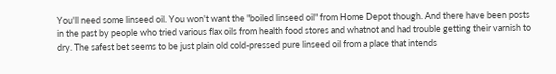You'll need some linseed oil. You won't want the "boiled linseed oil" from Home Depot though. And there have been posts in the past by people who tried various flax oils from health food stores and whatnot and had trouble getting their varnish to dry. The safest bet seems to be just plain old cold-pressed pure linseed oil from a place that intends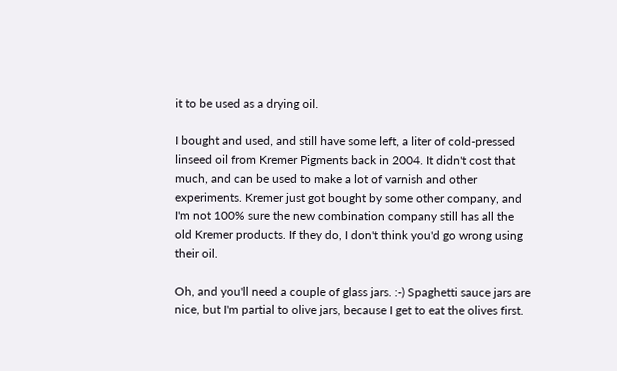it to be used as a drying oil.

I bought and used, and still have some left, a liter of cold-pressed linseed oil from Kremer Pigments back in 2004. It didn't cost that much, and can be used to make a lot of varnish and other experiments. Kremer just got bought by some other company, and I'm not 100% sure the new combination company still has all the old Kremer products. If they do, I don't think you'd go wrong using their oil.

Oh, and you'll need a couple of glass jars. :-) Spaghetti sauce jars are nice, but I'm partial to olive jars, because I get to eat the olives first.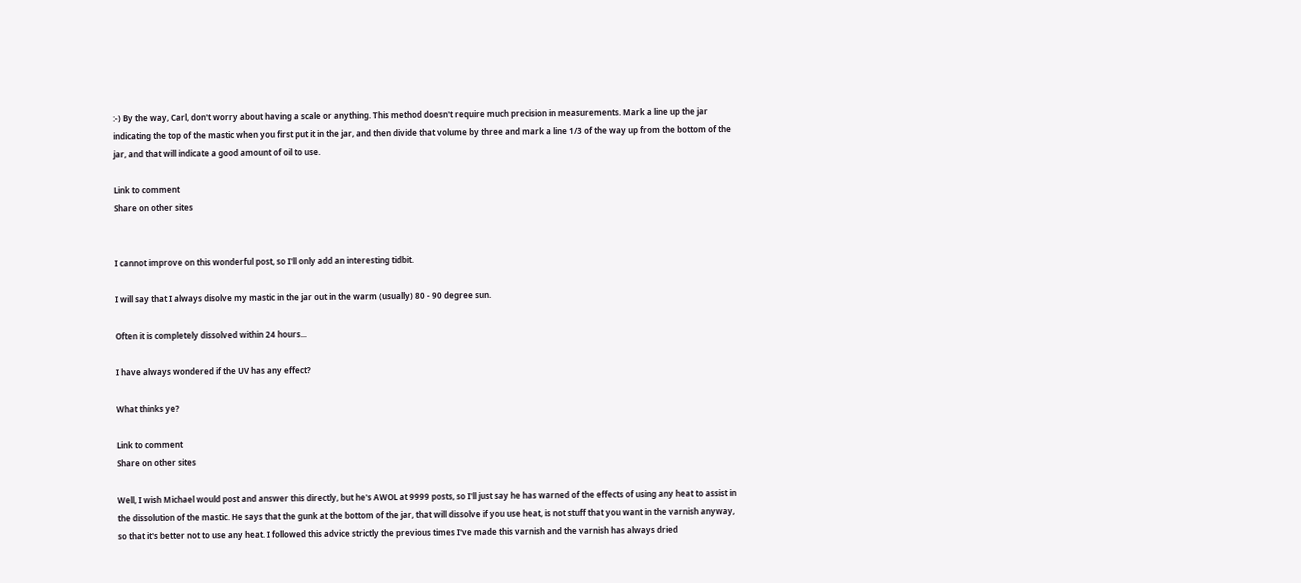:-) By the way, Carl, don't worry about having a scale or anything. This method doesn't require much precision in measurements. Mark a line up the jar indicating the top of the mastic when you first put it in the jar, and then divide that volume by three and mark a line 1/3 of the way up from the bottom of the jar, and that will indicate a good amount of oil to use.

Link to comment
Share on other sites


I cannot improve on this wonderful post, so I'll only add an interesting tidbit.

I will say that I always disolve my mastic in the jar out in the warm (usually) 80 - 90 degree sun.

Often it is completely dissolved within 24 hours...

I have always wondered if the UV has any effect?

What thinks ye?

Link to comment
Share on other sites

Well, I wish Michael would post and answer this directly, but he's AWOL at 9999 posts, so I'll just say he has warned of the effects of using any heat to assist in the dissolution of the mastic. He says that the gunk at the bottom of the jar, that will dissolve if you use heat, is not stuff that you want in the varnish anyway, so that it's better not to use any heat. I followed this advice strictly the previous times I've made this varnish and the varnish has always dried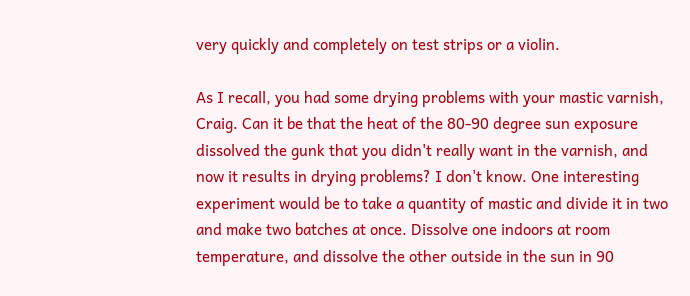very quickly and completely on test strips or a violin.

As I recall, you had some drying problems with your mastic varnish, Craig. Can it be that the heat of the 80-90 degree sun exposure dissolved the gunk that you didn't really want in the varnish, and now it results in drying problems? I don't know. One interesting experiment would be to take a quantity of mastic and divide it in two and make two batches at once. Dissolve one indoors at room temperature, and dissolve the other outside in the sun in 90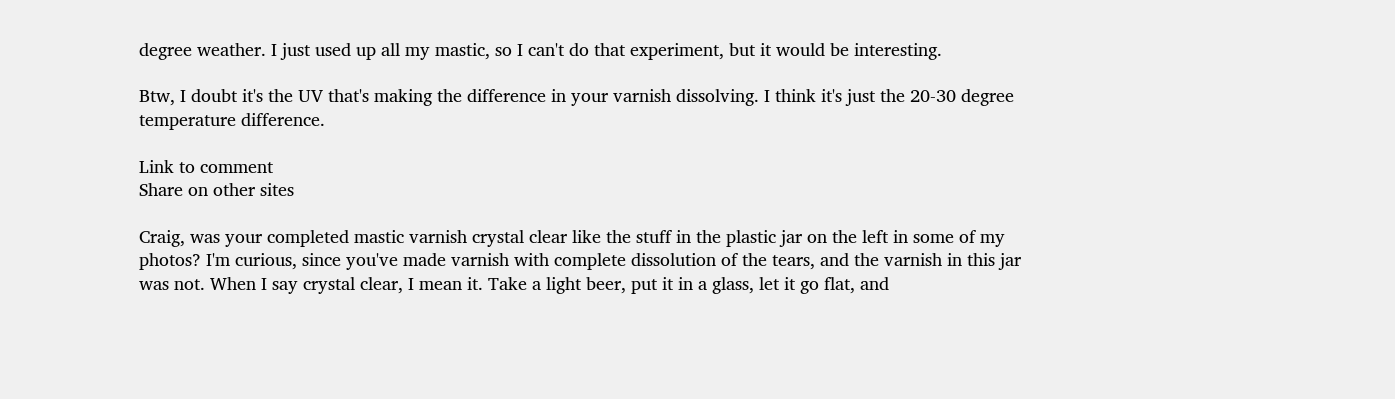degree weather. I just used up all my mastic, so I can't do that experiment, but it would be interesting.

Btw, I doubt it's the UV that's making the difference in your varnish dissolving. I think it's just the 20-30 degree temperature difference.

Link to comment
Share on other sites

Craig, was your completed mastic varnish crystal clear like the stuff in the plastic jar on the left in some of my photos? I'm curious, since you've made varnish with complete dissolution of the tears, and the varnish in this jar was not. When I say crystal clear, I mean it. Take a light beer, put it in a glass, let it go flat, and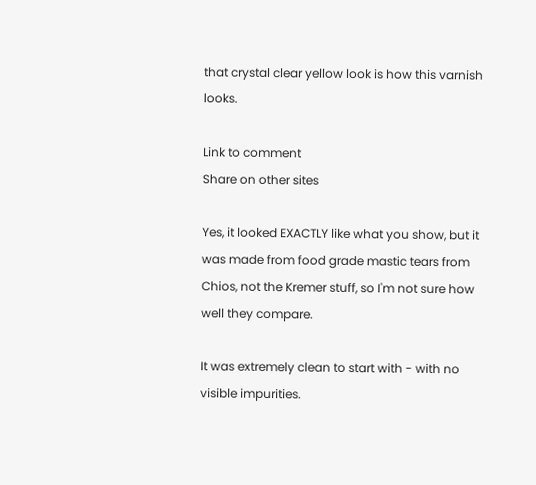that crystal clear yellow look is how this varnish looks.

Link to comment
Share on other sites

Yes, it looked EXACTLY like what you show, but it was made from food grade mastic tears from Chios, not the Kremer stuff, so I'm not sure how well they compare.

It was extremely clean to start with - with no visible impurities.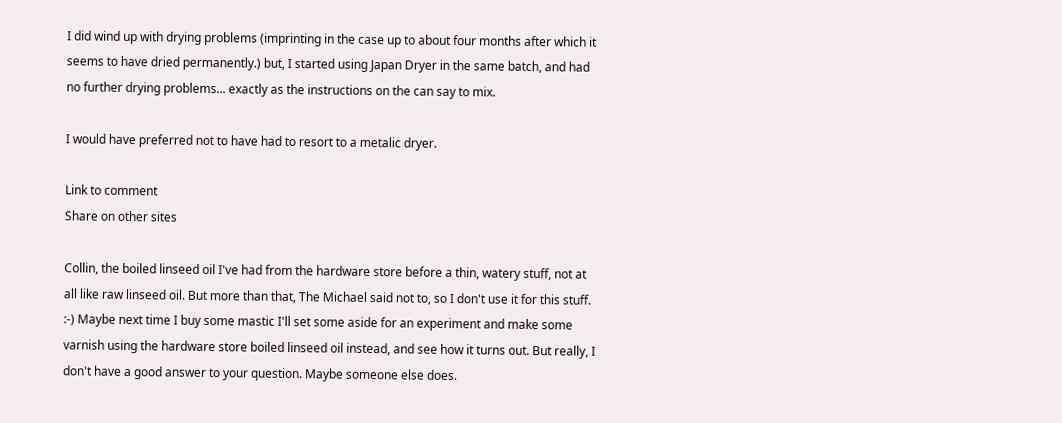I did wind up with drying problems (imprinting in the case up to about four months after which it seems to have dried permanently.) but, I started using Japan Dryer in the same batch, and had no further drying problems... exactly as the instructions on the can say to mix.

I would have preferred not to have had to resort to a metalic dryer.

Link to comment
Share on other sites

Collin, the boiled linseed oil I've had from the hardware store before a thin, watery stuff, not at all like raw linseed oil. But more than that, The Michael said not to, so I don't use it for this stuff. :-) Maybe next time I buy some mastic I'll set some aside for an experiment and make some varnish using the hardware store boiled linseed oil instead, and see how it turns out. But really, I don't have a good answer to your question. Maybe someone else does.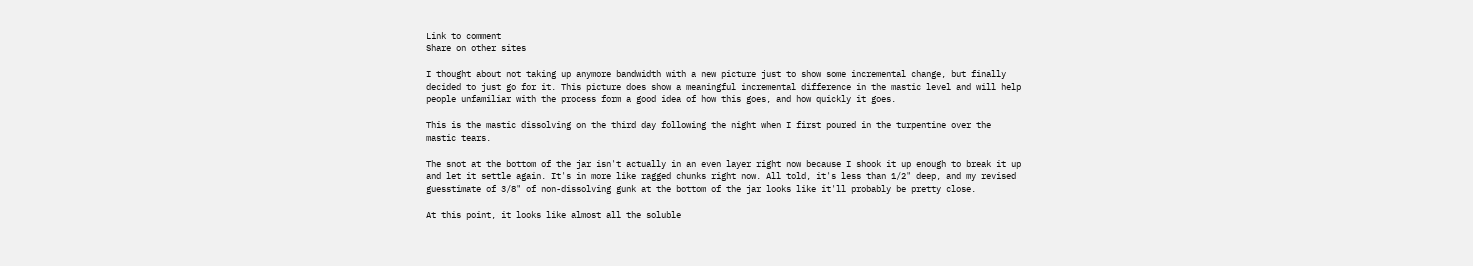Link to comment
Share on other sites

I thought about not taking up anymore bandwidth with a new picture just to show some incremental change, but finally decided to just go for it. This picture does show a meaningful incremental difference in the mastic level and will help people unfamiliar with the process form a good idea of how this goes, and how quickly it goes.

This is the mastic dissolving on the third day following the night when I first poured in the turpentine over the mastic tears.

The snot at the bottom of the jar isn't actually in an even layer right now because I shook it up enough to break it up and let it settle again. It's in more like ragged chunks right now. All told, it's less than 1/2" deep, and my revised guesstimate of 3/8" of non-dissolving gunk at the bottom of the jar looks like it'll probably be pretty close.

At this point, it looks like almost all the soluble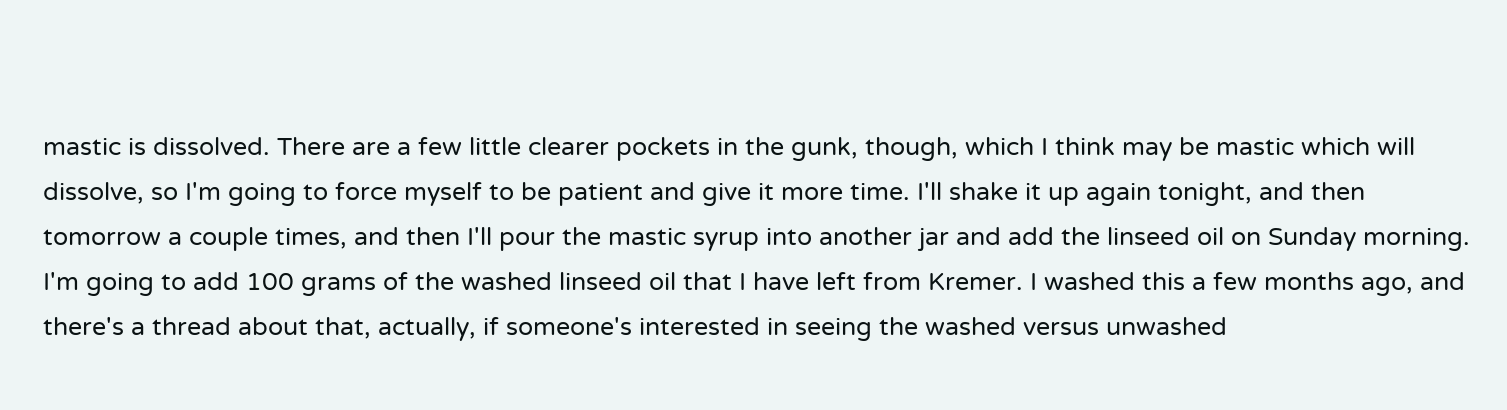mastic is dissolved. There are a few little clearer pockets in the gunk, though, which I think may be mastic which will dissolve, so I'm going to force myself to be patient and give it more time. I'll shake it up again tonight, and then tomorrow a couple times, and then I'll pour the mastic syrup into another jar and add the linseed oil on Sunday morning. I'm going to add 100 grams of the washed linseed oil that I have left from Kremer. I washed this a few months ago, and there's a thread about that, actually, if someone's interested in seeing the washed versus unwashed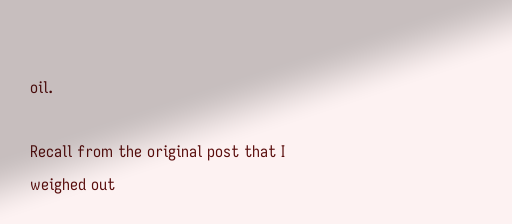oil.

Recall from the original post that I weighed out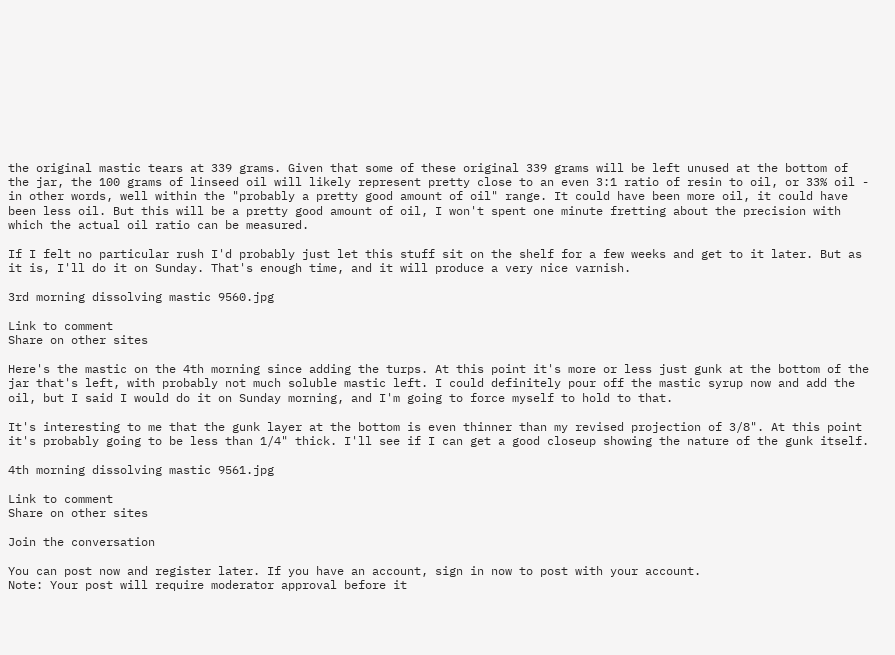the original mastic tears at 339 grams. Given that some of these original 339 grams will be left unused at the bottom of the jar, the 100 grams of linseed oil will likely represent pretty close to an even 3:1 ratio of resin to oil, or 33% oil - in other words, well within the "probably a pretty good amount of oil" range. It could have been more oil, it could have been less oil. But this will be a pretty good amount of oil, I won't spent one minute fretting about the precision with which the actual oil ratio can be measured.

If I felt no particular rush I'd probably just let this stuff sit on the shelf for a few weeks and get to it later. But as it is, I'll do it on Sunday. That's enough time, and it will produce a very nice varnish.

3rd morning dissolving mastic 9560.jpg

Link to comment
Share on other sites

Here's the mastic on the 4th morning since adding the turps. At this point it's more or less just gunk at the bottom of the jar that's left, with probably not much soluble mastic left. I could definitely pour off the mastic syrup now and add the oil, but I said I would do it on Sunday morning, and I'm going to force myself to hold to that.

It's interesting to me that the gunk layer at the bottom is even thinner than my revised projection of 3/8". At this point it's probably going to be less than 1/4" thick. I'll see if I can get a good closeup showing the nature of the gunk itself.

4th morning dissolving mastic 9561.jpg

Link to comment
Share on other sites

Join the conversation

You can post now and register later. If you have an account, sign in now to post with your account.
Note: Your post will require moderator approval before it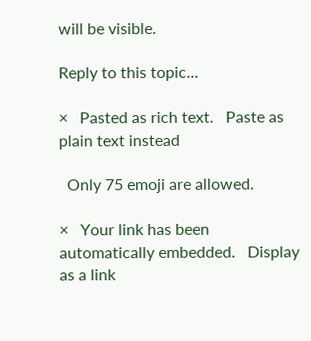will be visible.

Reply to this topic...

×   Pasted as rich text.   Paste as plain text instead

  Only 75 emoji are allowed.

×   Your link has been automatically embedded.   Display as a link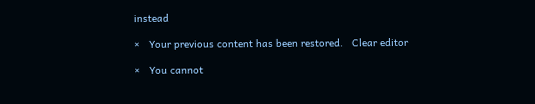instead

×   Your previous content has been restored.   Clear editor

×   You cannot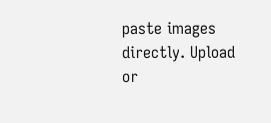paste images directly. Upload or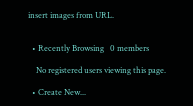insert images from URL.


  • Recently Browsing   0 members

    No registered users viewing this page.

  • Create New...